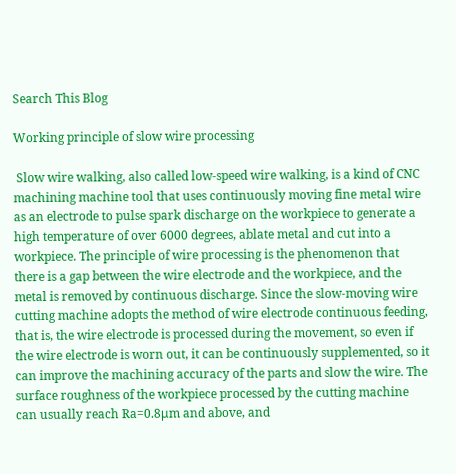Search This Blog

Working principle of slow wire processing

 Slow wire walking, also called low-speed wire walking, is a kind of CNC machining machine tool that uses continuously moving fine metal wire as an electrode to pulse spark discharge on the workpiece to generate a high temperature of over 6000 degrees, ablate metal and cut into a workpiece. The principle of wire processing is the phenomenon that there is a gap between the wire electrode and the workpiece, and the metal is removed by continuous discharge. Since the slow-moving wire cutting machine adopts the method of wire electrode continuous feeding, that is, the wire electrode is processed during the movement, so even if the wire electrode is worn out, it can be continuously supplemented, so it can improve the machining accuracy of the parts and slow the wire. The surface roughness of the workpiece processed by the cutting machine can usually reach Ra=0.8μm and above, and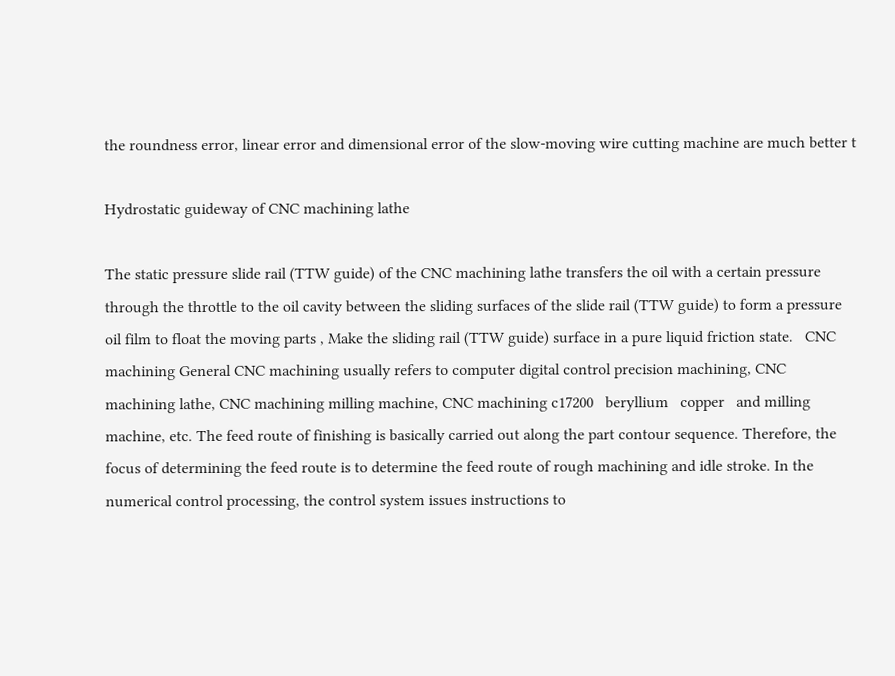the roundness error, linear error and dimensional error of the slow-moving wire cutting machine are much better t

Hydrostatic guideway of CNC machining lathe

The static pressure slide rail (TTW guide) of the CNC machining lathe transfers the oil with a certain pressure through the throttle to the oil cavity between the sliding surfaces of the slide rail (TTW guide) to form a pressure oil film to float the moving parts , Make the sliding rail (TTW guide) surface in a pure liquid friction state.   CNC machining General CNC machining usually refers to computer digital control precision machining, CNC machining lathe, CNC machining milling machine, CNC machining c17200   beryllium   copper   and milling machine, etc. The feed route of finishing is basically carried out along the part contour sequence. Therefore, the focus of determining the feed route is to determine the feed route of rough machining and idle stroke. In the numerical control processing, the control system issues instructions to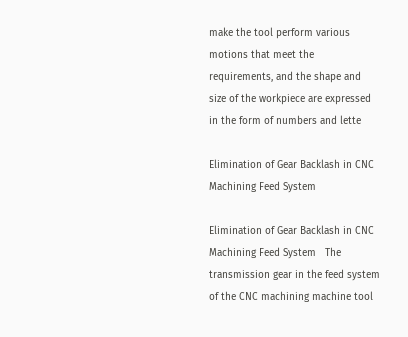make the tool perform various motions that meet the requirements, and the shape and size of the workpiece are expressed in the form of numbers and lette

Elimination of Gear Backlash in CNC Machining Feed System

Elimination of Gear Backlash in CNC Machining Feed System   The transmission gear in the feed system of the CNC machining machine tool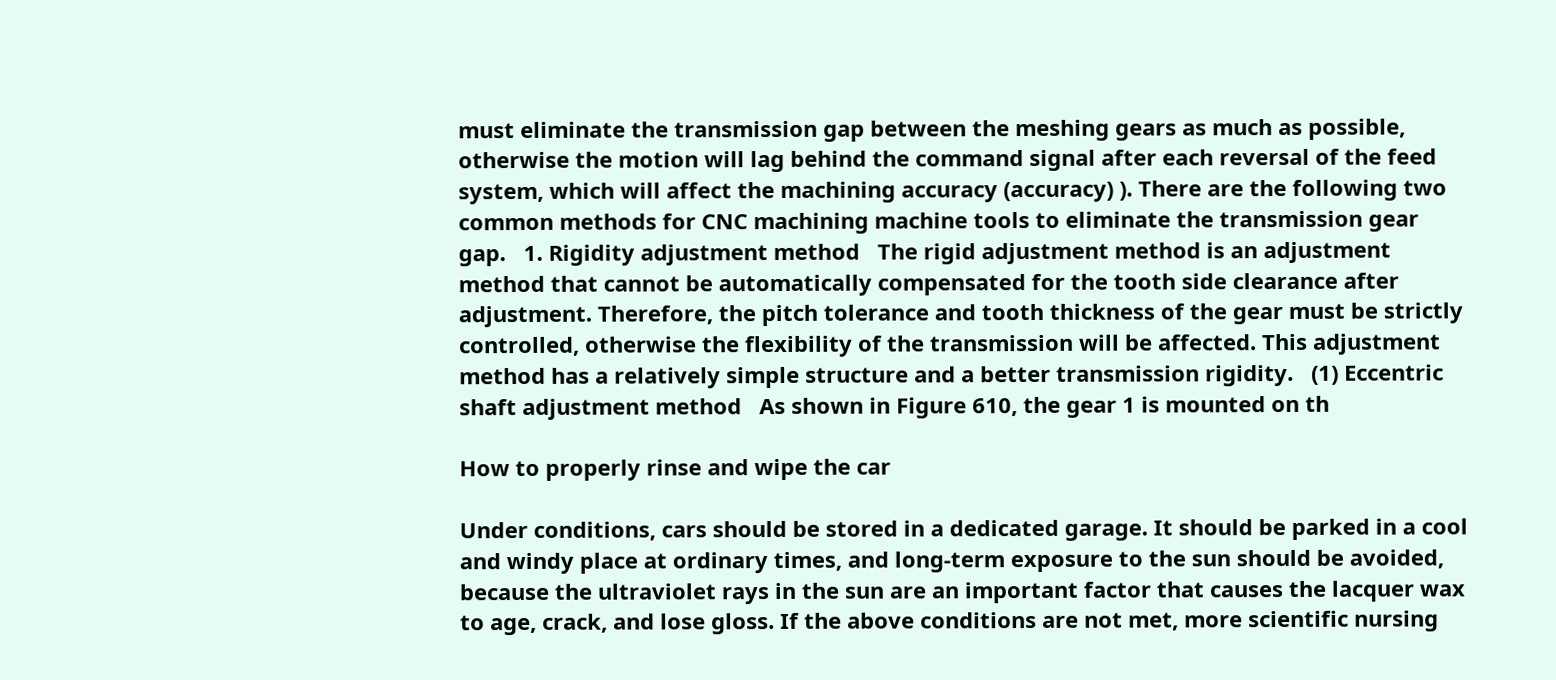must eliminate the transmission gap between the meshing gears as much as possible, otherwise the motion will lag behind the command signal after each reversal of the feed system, which will affect the machining accuracy (accuracy) ). There are the following two common methods for CNC machining machine tools to eliminate the transmission gear gap.   1. Rigidity adjustment method   The rigid adjustment method is an adjustment method that cannot be automatically compensated for the tooth side clearance after adjustment. Therefore, the pitch tolerance and tooth thickness of the gear must be strictly controlled, otherwise the flexibility of the transmission will be affected. This adjustment method has a relatively simple structure and a better transmission rigidity.   (1) Eccentric shaft adjustment method   As shown in Figure 610, the gear 1 is mounted on th

How to properly rinse and wipe the car

Under conditions, cars should be stored in a dedicated garage. It should be parked in a cool and windy place at ordinary times, and long-term exposure to the sun should be avoided, because the ultraviolet rays in the sun are an important factor that causes the lacquer wax to age, crack, and lose gloss. If the above conditions are not met, more scientific nursing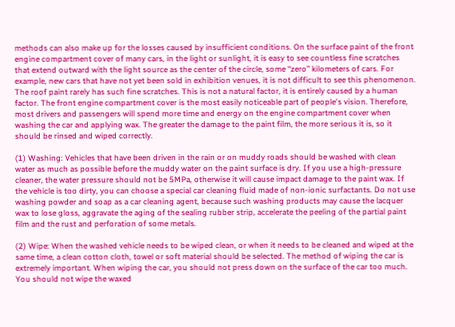methods can also make up for the losses caused by insufficient conditions. On the surface paint of the front engine compartment cover of many cars, in the light or sunlight, it is easy to see countless fine scratches that extend outward with the light source as the center of the circle, some “zero” kilometers of cars. For example, new cars that have not yet been sold in exhibition venues, it is not difficult to see this phenomenon. The roof paint rarely has such fine scratches. This is not a natural factor, it is entirely caused by a human factor. The front engine compartment cover is the most easily noticeable part of people's vision. Therefore, most drivers and passengers will spend more time and energy on the engine compartment cover when washing the car and applying wax. The greater the damage to the paint film, the more serious it is, so it should be rinsed and wiped correctly.

(1) Washing: Vehicles that have been driven in the rain or on muddy roads should be washed with clean water as much as possible before the muddy water on the paint surface is dry. If you use a high-pressure cleaner, the water pressure should not be 5MPa, otherwise it will cause impact damage to the paint wax. If the vehicle is too dirty, you can choose a special car cleaning fluid made of non-ionic surfactants. Do not use washing powder and soap as a car cleaning agent, because such washing products may cause the lacquer wax to lose gloss, aggravate the aging of the sealing rubber strip, accelerate the peeling of the partial paint film and the rust and perforation of some metals.

(2) Wipe: When the washed vehicle needs to be wiped clean, or when it needs to be cleaned and wiped at the same time, a clean cotton cloth, towel or soft material should be selected. The method of wiping the car is extremely important. When wiping the car, you should not press down on the surface of the car too much. You should not wipe the waxed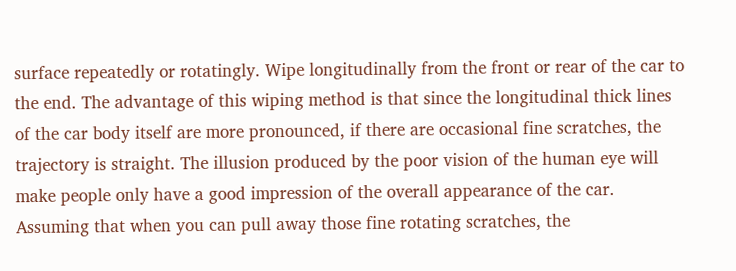surface repeatedly or rotatingly. Wipe longitudinally from the front or rear of the car to the end. The advantage of this wiping method is that since the longitudinal thick lines of the car body itself are more pronounced, if there are occasional fine scratches, the trajectory is straight. The illusion produced by the poor vision of the human eye will make people only have a good impression of the overall appearance of the car. Assuming that when you can pull away those fine rotating scratches, the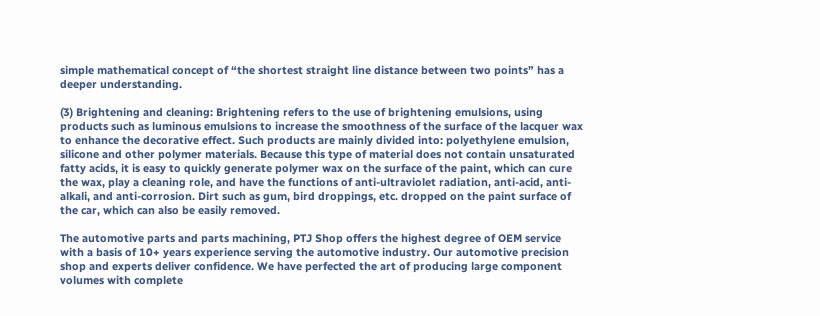simple mathematical concept of “the shortest straight line distance between two points” has a deeper understanding.

(3) Brightening and cleaning: Brightening refers to the use of brightening emulsions, using products such as luminous emulsions to increase the smoothness of the surface of the lacquer wax to enhance the decorative effect. Such products are mainly divided into: polyethylene emulsion, silicone and other polymer materials. Because this type of material does not contain unsaturated fatty acids, it is easy to quickly generate polymer wax on the surface of the paint, which can cure the wax, play a cleaning role, and have the functions of anti-ultraviolet radiation, anti-acid, anti-alkali, and anti-corrosion. Dirt such as gum, bird droppings, etc. dropped on the paint surface of the car, which can also be easily removed.

The automotive parts and parts machining, PTJ Shop offers the highest degree of OEM service with a basis of 10+ years experience serving the automotive industry. Our automotive precision shop and experts deliver confidence. We have perfected the art of producing large component volumes with complete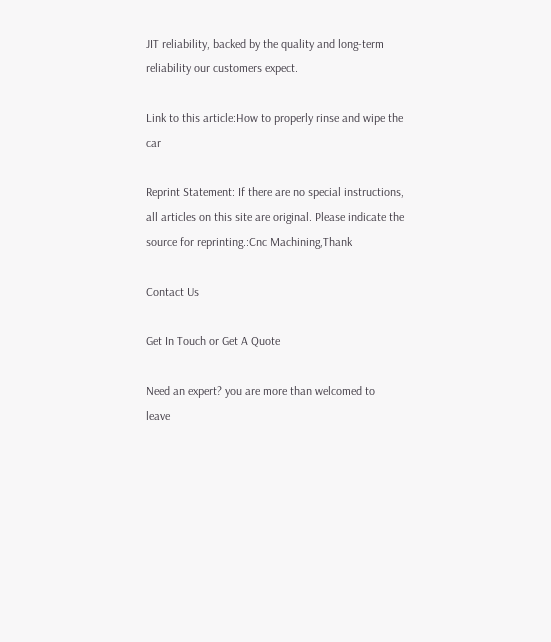JIT reliability, backed by the quality and long-term reliability our customers expect.

Link to this article:How to properly rinse and wipe the car

Reprint Statement: If there are no special instructions, all articles on this site are original. Please indicate the source for reprinting.:Cnc Machining,Thank

Contact Us

Get In Touch or Get A Quote

Need an expert? you are more than welcomed to
leave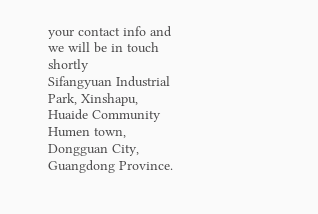your contact info and we will be in touch shortly
Sifangyuan Industrial Park, Xinshapu, Huaide Community
Humen town, Dongguan City, Guangdong Province.